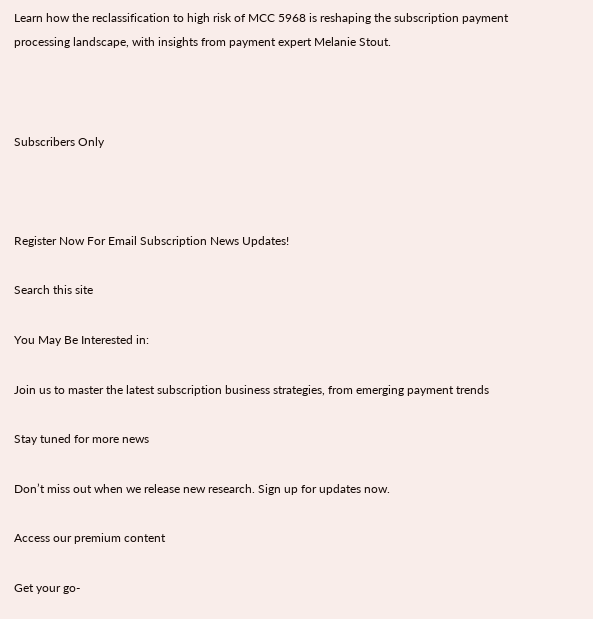Learn how the reclassification to high risk of MCC 5968 is reshaping the subscription payment processing landscape, with insights from payment expert Melanie Stout.



Subscribers Only



Register Now For Email Subscription News Updates!

Search this site

You May Be Interested in:

Join us to master the latest subscription business strategies, from emerging payment trends

Stay tuned for more news

Don’t miss out when we release new research. Sign up for updates now.

Access our premium content

Get your go-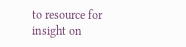to resource for insight on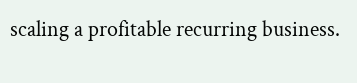scaling a profitable recurring business.